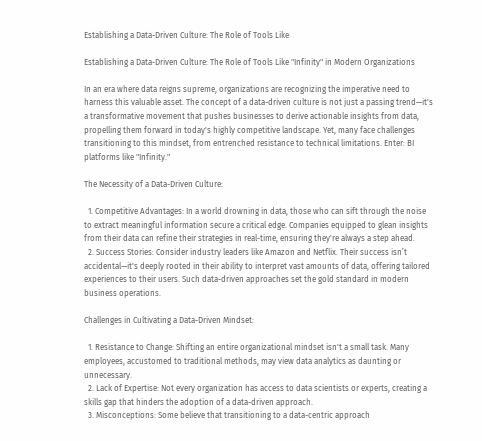Establishing a Data-Driven Culture: The Role of Tools Like

Establishing a Data-Driven Culture: The Role of Tools Like "Infinity" in Modern Organizations

In an era where data reigns supreme, organizations are recognizing the imperative need to harness this valuable asset. The concept of a data-driven culture is not just a passing trend—it's a transformative movement that pushes businesses to derive actionable insights from data, propelling them forward in today's highly competitive landscape. Yet, many face challenges transitioning to this mindset, from entrenched resistance to technical limitations. Enter: BI platforms like "Infinity."

The Necessity of a Data-Driven Culture:

  1. Competitive Advantages: In a world drowning in data, those who can sift through the noise to extract meaningful information secure a critical edge. Companies equipped to glean insights from their data can refine their strategies in real-time, ensuring they're always a step ahead.
  2. Success Stories: Consider industry leaders like Amazon and Netflix. Their success isn’t accidental—it's deeply rooted in their ability to interpret vast amounts of data, offering tailored experiences to their users. Such data-driven approaches set the gold standard in modern business operations.

Challenges in Cultivating a Data-Driven Mindset:

  1. Resistance to Change: Shifting an entire organizational mindset isn't a small task. Many employees, accustomed to traditional methods, may view data analytics as daunting or unnecessary.
  2. Lack of Expertise: Not every organization has access to data scientists or experts, creating a skills gap that hinders the adoption of a data-driven approach.
  3. Misconceptions: Some believe that transitioning to a data-centric approach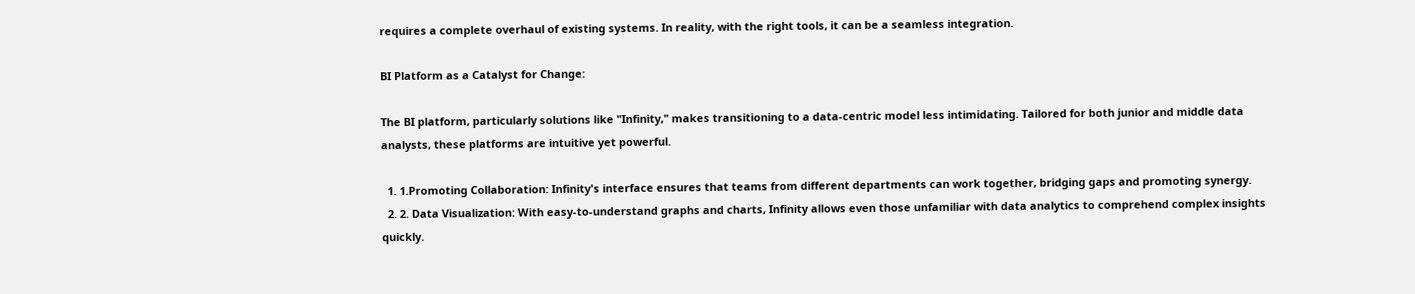requires a complete overhaul of existing systems. In reality, with the right tools, it can be a seamless integration.

BI Platform as a Catalyst for Change:

The BI platform, particularly solutions like "Infinity," makes transitioning to a data-centric model less intimidating. Tailored for both junior and middle data analysts, these platforms are intuitive yet powerful.

  1. 1.Promoting Collaboration: Infinity's interface ensures that teams from different departments can work together, bridging gaps and promoting synergy.
  2. 2. Data Visualization: With easy-to-understand graphs and charts, Infinity allows even those unfamiliar with data analytics to comprehend complex insights quickly.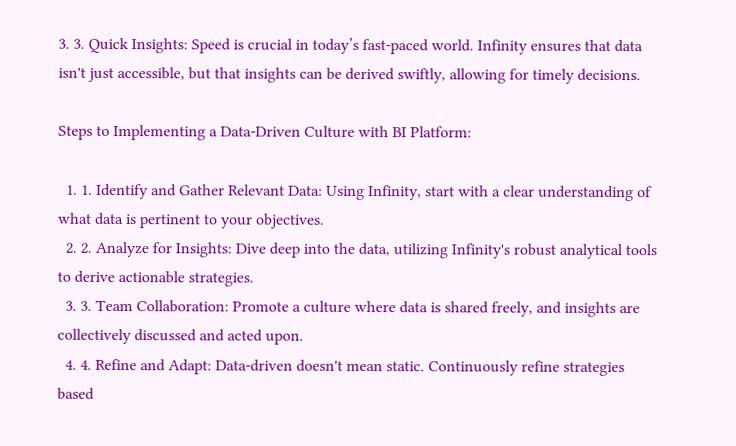3. 3. Quick Insights: Speed is crucial in today’s fast-paced world. Infinity ensures that data isn't just accessible, but that insights can be derived swiftly, allowing for timely decisions.

Steps to Implementing a Data-Driven Culture with BI Platform:

  1. 1. Identify and Gather Relevant Data: Using Infinity, start with a clear understanding of what data is pertinent to your objectives.
  2. 2. Analyze for Insights: Dive deep into the data, utilizing Infinity's robust analytical tools to derive actionable strategies.
  3. 3. Team Collaboration: Promote a culture where data is shared freely, and insights are collectively discussed and acted upon.
  4. 4. Refine and Adapt: Data-driven doesn't mean static. Continuously refine strategies based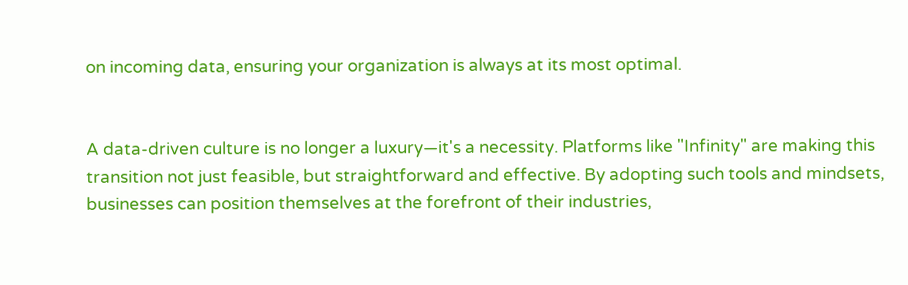on incoming data, ensuring your organization is always at its most optimal.


A data-driven culture is no longer a luxury—it's a necessity. Platforms like "Infinity" are making this transition not just feasible, but straightforward and effective. By adopting such tools and mindsets, businesses can position themselves at the forefront of their industries,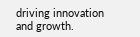driving innovation and growth.